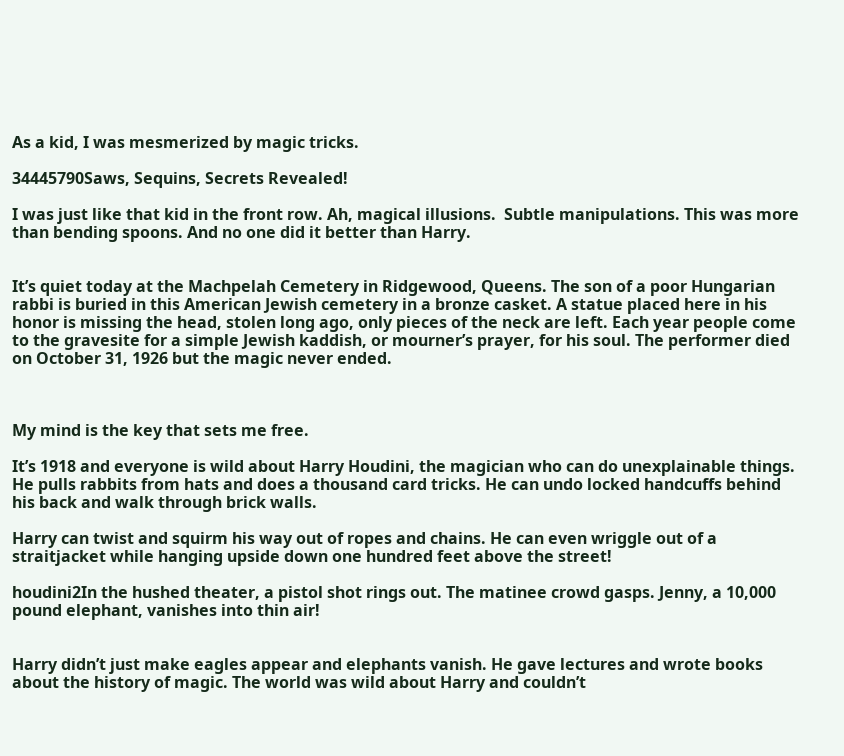As a kid, I was mesmerized by magic tricks.

34445790Saws, Sequins, Secrets Revealed!

I was just like that kid in the front row. Ah, magical illusions.  Subtle manipulations. This was more than bending spoons. And no one did it better than Harry.


It’s quiet today at the Machpelah Cemetery in Ridgewood, Queens. The son of a poor Hungarian rabbi is buried in this American Jewish cemetery in a bronze casket. A statue placed here in his honor is missing the head, stolen long ago, only pieces of the neck are left. Each year people come to the gravesite for a simple Jewish kaddish, or mourner’s prayer, for his soul. The performer died on October 31, 1926 but the magic never ended.



My mind is the key that sets me free.

It’s 1918 and everyone is wild about Harry Houdini, the magician who can do unexplainable things. He pulls rabbits from hats and does a thousand card tricks. He can undo locked handcuffs behind his back and walk through brick walls.

Harry can twist and squirm his way out of ropes and chains. He can even wriggle out of a straitjacket while hanging upside down one hundred feet above the street!

houdini2In the hushed theater, a pistol shot rings out. The matinee crowd gasps. Jenny, a 10,000 pound elephant, vanishes into thin air!


Harry didn’t just make eagles appear and elephants vanish. He gave lectures and wrote books about the history of magic. The world was wild about Harry and couldn’t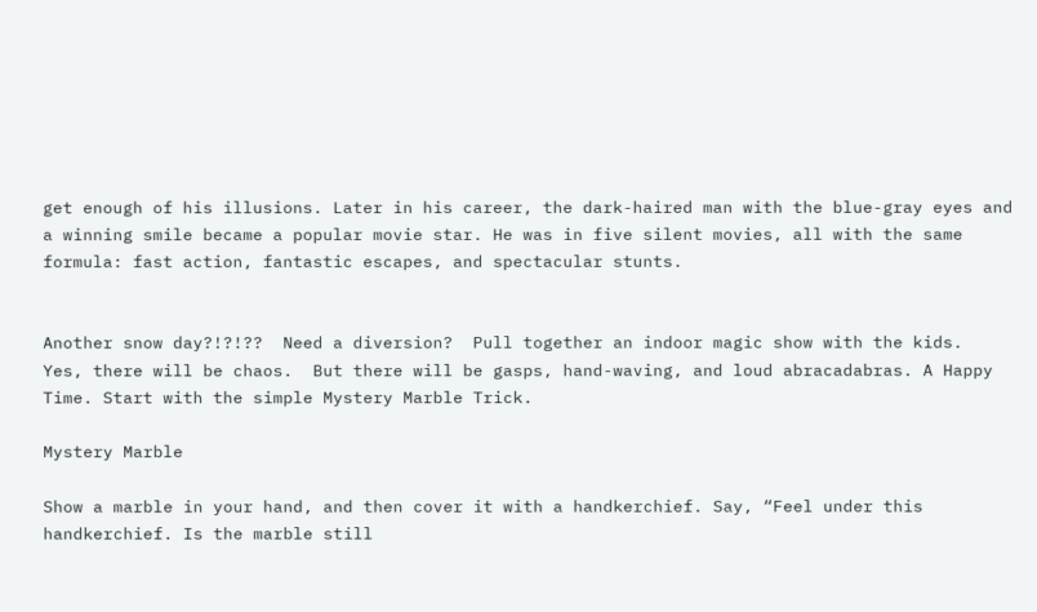get enough of his illusions. Later in his career, the dark-haired man with the blue-gray eyes and a winning smile became a popular movie star. He was in five silent movies, all with the same formula: fast action, fantastic escapes, and spectacular stunts.


Another snow day?!?!??  Need a diversion?  Pull together an indoor magic show with the kids.  Yes, there will be chaos.  But there will be gasps, hand-waving, and loud abracadabras. A Happy Time. Start with the simple Mystery Marble Trick.

Mystery Marble

Show a marble in your hand, and then cover it with a handkerchief. Say, “Feel under this handkerchief. Is the marble still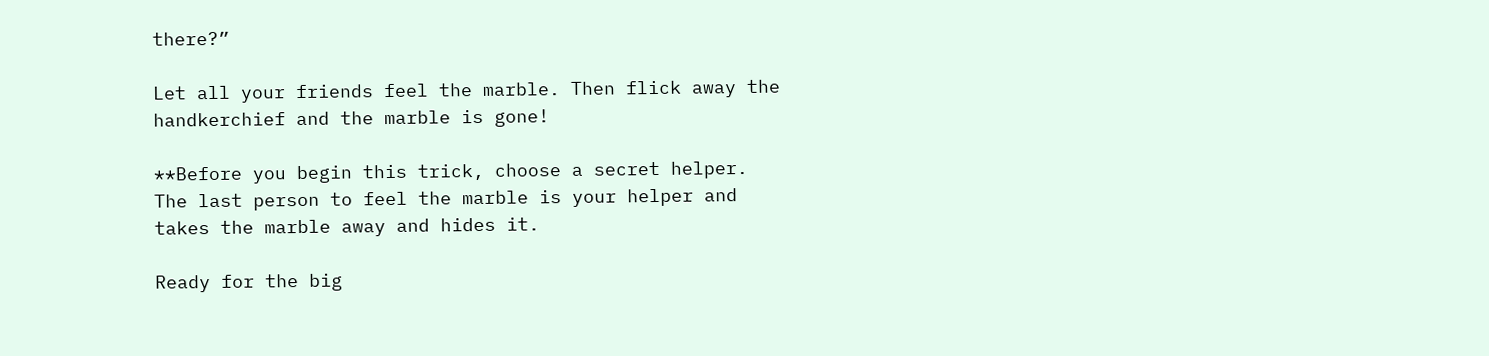there?”

Let all your friends feel the marble. Then flick away the handkerchief and the marble is gone!

**Before you begin this trick, choose a secret helper. The last person to feel the marble is your helper and takes the marble away and hides it.

Ready for the big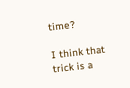time?

I think that trick is a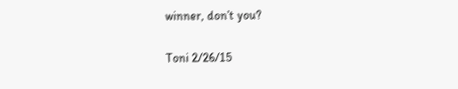winner, don’t you?

Toni 2/26/15